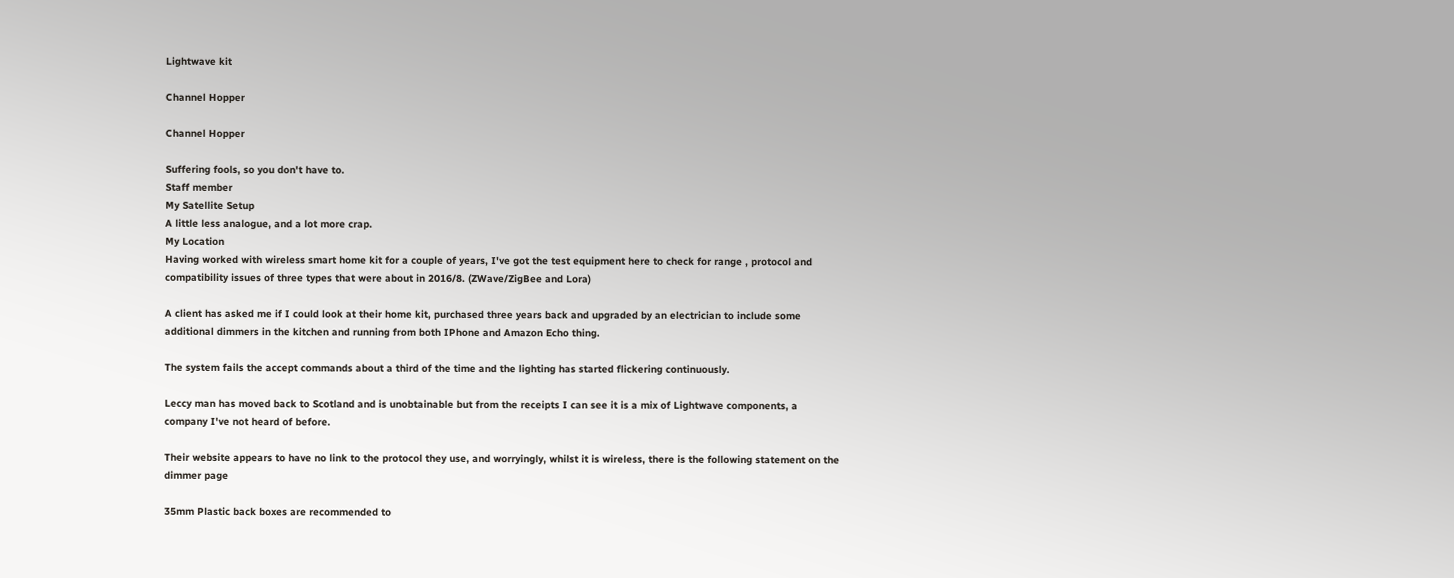Lightwave kit

Channel Hopper

Channel Hopper

Suffering fools, so you don't have to.
Staff member
My Satellite Setup
A little less analogue, and a lot more crap.
My Location
Having worked with wireless smart home kit for a couple of years, I've got the test equipment here to check for range , protocol and compatibility issues of three types that were about in 2016/8. (ZWave/ZigBee and Lora)

A client has asked me if I could look at their home kit, purchased three years back and upgraded by an electrician to include some additional dimmers in the kitchen and running from both IPhone and Amazon Echo thing.

The system fails the accept commands about a third of the time and the lighting has started flickering continuously.

Leccy man has moved back to Scotland and is unobtainable but from the receipts I can see it is a mix of Lightwave components, a company I've not heard of before.

Their website appears to have no link to the protocol they use, and worryingly, whilst it is wireless, there is the following statement on the dimmer page

35mm Plastic back boxes are recommended to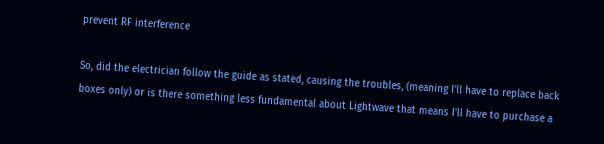prevent RF interference

So, did the electrician follow the guide as stated, causing the troubles, (meaning I'll have to replace back boxes only) or is there something less fundamental about Lightwave that means I'll have to purchase a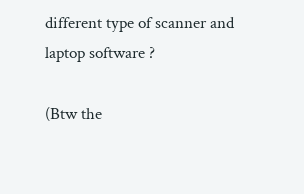different type of scanner and laptop software ?

(Btw the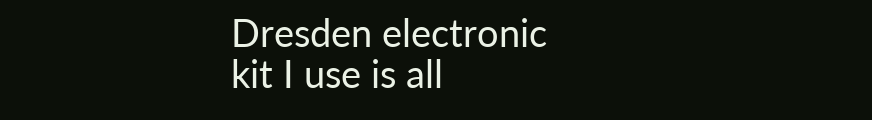Dresden electronic kit I use is all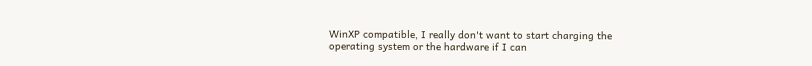WinXP compatible, I really don't want to start charging the operating system or the hardware if I can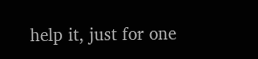help it, just for one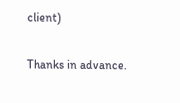client)

Thanks in advance.